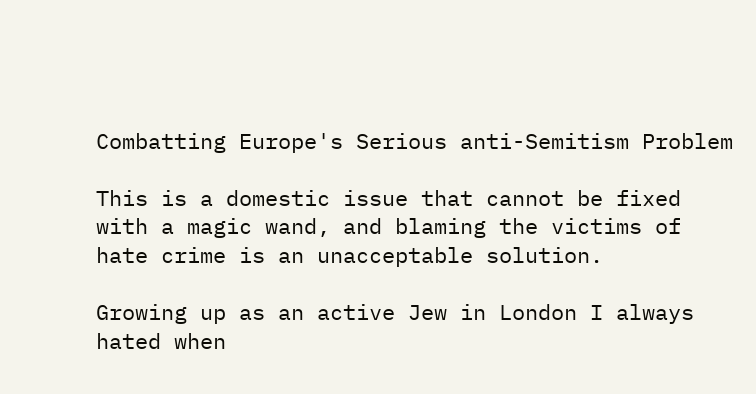Combatting Europe's Serious anti-Semitism Problem

This is a domestic issue that cannot be fixed with a magic wand, and blaming the victims of hate crime is an unacceptable solution.

Growing up as an active Jew in London I always hated when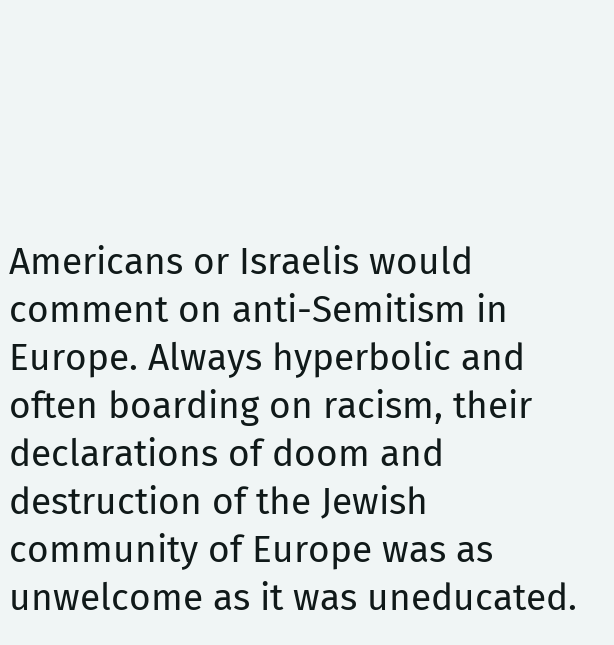Americans or Israelis would comment on anti-Semitism in Europe. Always hyperbolic and often boarding on racism, their declarations of doom and destruction of the Jewish community of Europe was as unwelcome as it was uneducated.